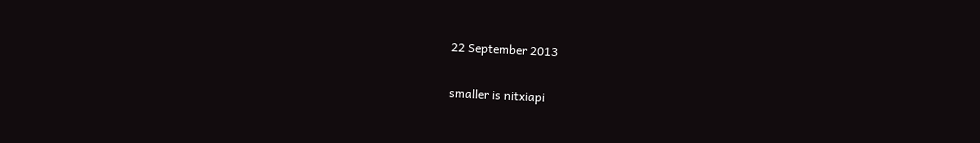22 September 2013

smaller is nitxiapi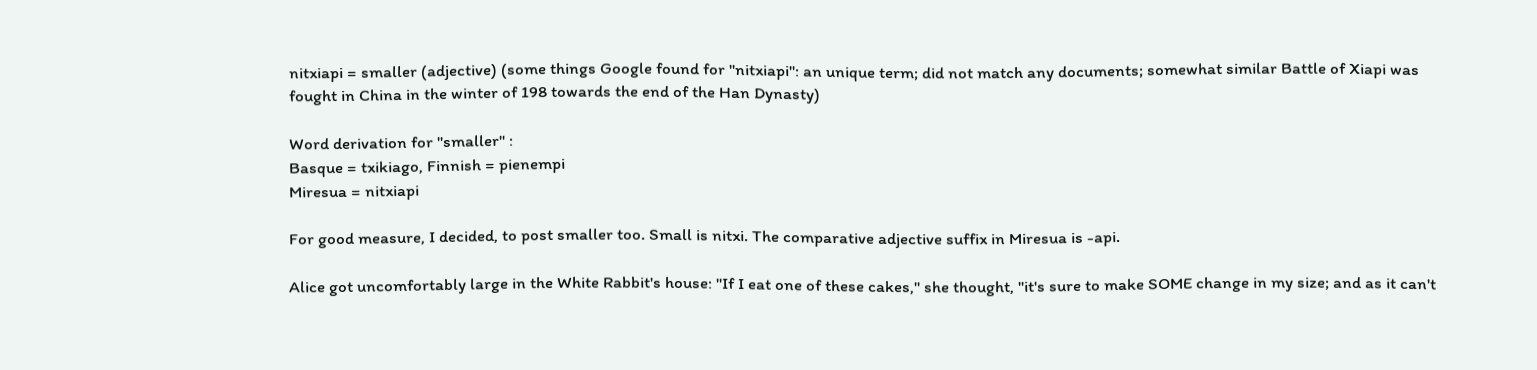nitxiapi = smaller (adjective) (some things Google found for "nitxiapi": an unique term; did not match any documents; somewhat similar Battle of Xiapi was fought in China in the winter of 198 towards the end of the Han Dynasty)

Word derivation for "smaller" :
Basque = txikiago, Finnish = pienempi
Miresua = nitxiapi

For good measure, I decided, to post smaller too. Small is nitxi. The comparative adjective suffix in Miresua is -api.

Alice got uncomfortably large in the White Rabbit's house: "If I eat one of these cakes," she thought, "it's sure to make SOME change in my size; and as it can't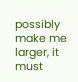possibly make me larger, it must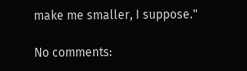make me smaller, I suppose."

No comments: